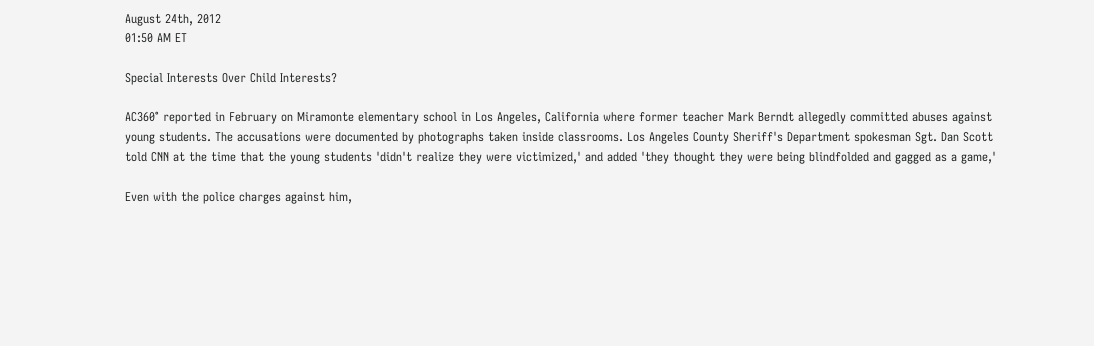August 24th, 2012
01:50 AM ET

Special Interests Over Child Interests?

AC360° reported in February on Miramonte elementary school in Los Angeles, California where former teacher Mark Berndt allegedly committed abuses against young students. The accusations were documented by photographs taken inside classrooms. Los Angeles County Sheriff's Department spokesman Sgt. Dan Scott told CNN at the time that the young students 'didn't realize they were victimized,' and added 'they thought they were being blindfolded and gagged as a game,'

Even with the police charges against him,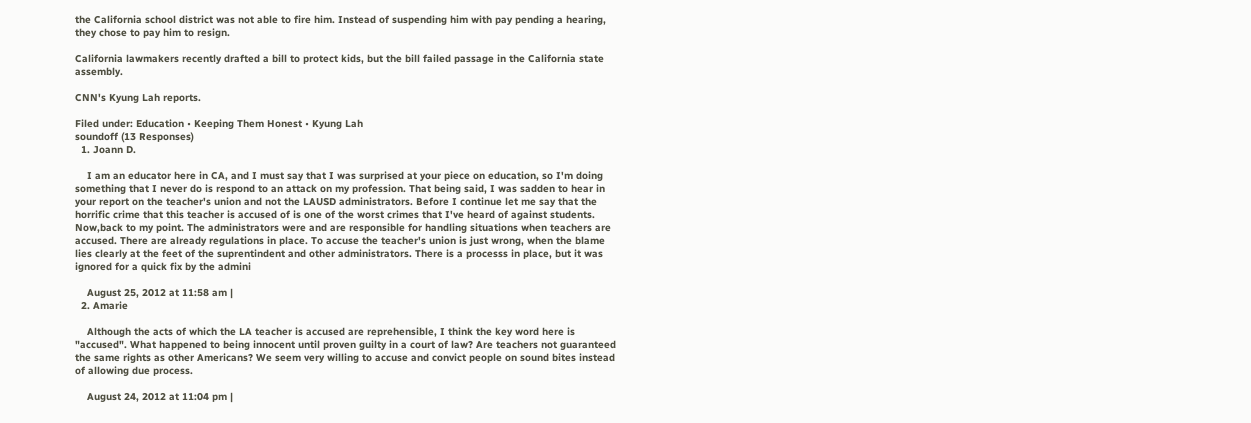the California school district was not able to fire him. Instead of suspending him with pay pending a hearing, they chose to pay him to resign.

California lawmakers recently drafted a bill to protect kids, but the bill failed passage in the California state assembly.

CNN's Kyung Lah reports.

Filed under: Education • Keeping Them Honest • Kyung Lah
soundoff (13 Responses)
  1. Joann D.

    I am an educator here in CA, and I must say that I was surprised at your piece on education, so I'm doing something that I never do is respond to an attack on my profession. That being said, I was sadden to hear in your report on the teacher's union and not the LAUSD administrators. Before I continue let me say that the horrific crime that this teacher is accused of is one of the worst crimes that I've heard of against students. Now,back to my point. The administrators were and are responsible for handling situations when teachers are accused. There are already regulations in place. To accuse the teacher's union is just wrong, when the blame lies clearly at the feet of the suprentindent and other administrators. There is a processs in place, but it was ignored for a quick fix by the admini

    August 25, 2012 at 11:58 am |
  2. Amarie

    Although the acts of which the LA teacher is accused are reprehensible, I think the key word here is "accused". What happened to being innocent until proven guilty in a court of law? Are teachers not guaranteed the same rights as other Americans? We seem very willing to accuse and convict people on sound bites instead of allowing due process.

    August 24, 2012 at 11:04 pm |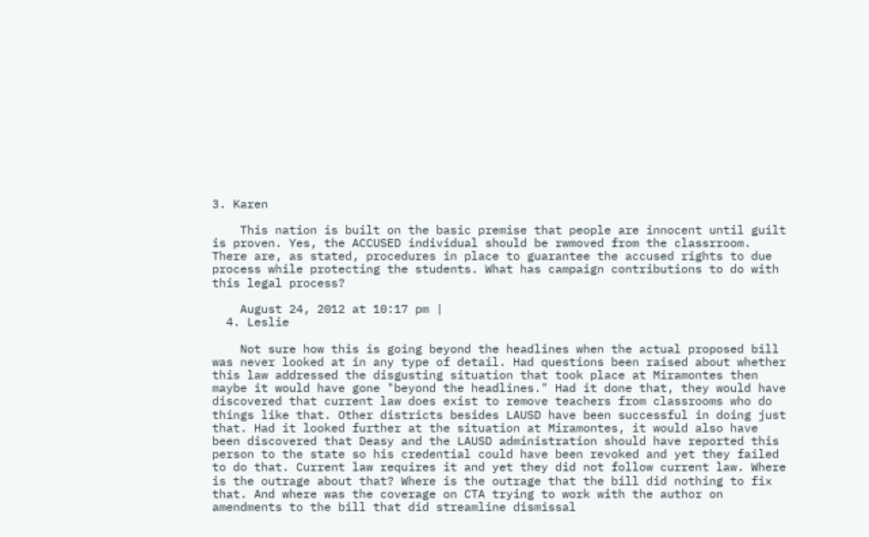3. Karen

    This nation is built on the basic premise that people are innocent until guilt is proven. Yes, the ACCUSED individual should be rwmoved from the classrroom. There are, as stated, procedures in place to guarantee the accused rights to due process while protecting the students. What has campaign contributions to do with this legal process?

    August 24, 2012 at 10:17 pm |
  4. Leslie

    Not sure how this is going beyond the headlines when the actual proposed bill was never looked at in any type of detail. Had questions been raised about whether this law addressed the disgusting situation that took place at Miramontes then maybe it would have gone "beyond the headlines." Had it done that, they would have discovered that current law does exist to remove teachers from classrooms who do things like that. Other districts besides LAUSD have been successful in doing just that. Had it looked further at the situation at Miramontes, it would also have been discovered that Deasy and the LAUSD administration should have reported this person to the state so his credential could have been revoked and yet they failed to do that. Current law requires it and yet they did not follow current law. Where is the outrage about that? Where is the outrage that the bill did nothing to fix that. And where was the coverage on CTA trying to work with the author on amendments to the bill that did streamline dismissal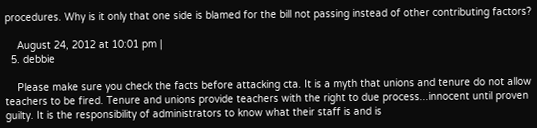procedures. Why is it only that one side is blamed for the bill not passing instead of other contributing factors?

    August 24, 2012 at 10:01 pm |
  5. debbie

    Please make sure you check the facts before attacking cta. It is a myth that unions and tenure do not allow teachers to be fired. Tenure and unions provide teachers with the right to due process...innocent until proven guilty. It is the responsibility of administrators to know what their staff is and is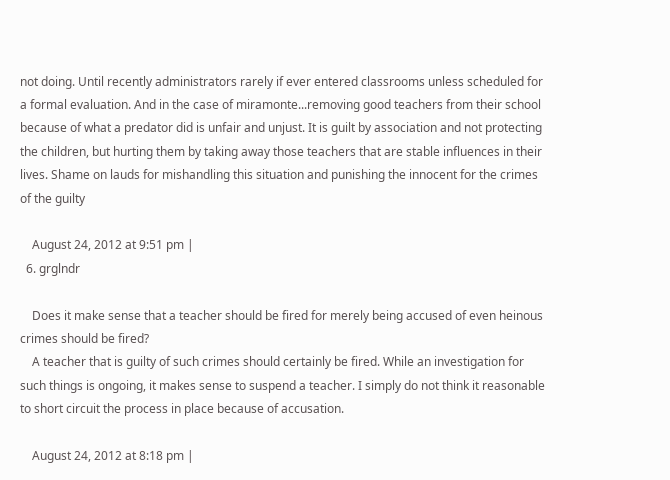not doing. Until recently administrators rarely if ever entered classrooms unless scheduled for a formal evaluation. And in the case of miramonte...removing good teachers from their school because of what a predator did is unfair and unjust. It is guilt by association and not protecting the children, but hurting them by taking away those teachers that are stable influences in their lives. Shame on lauds for mishandling this situation and punishing the innocent for the crimes of the guilty

    August 24, 2012 at 9:51 pm |
  6. grglndr

    Does it make sense that a teacher should be fired for merely being accused of even heinous crimes should be fired?
    A teacher that is guilty of such crimes should certainly be fired. While an investigation for such things is ongoing, it makes sense to suspend a teacher. I simply do not think it reasonable to short circuit the process in place because of accusation.

    August 24, 2012 at 8:18 pm |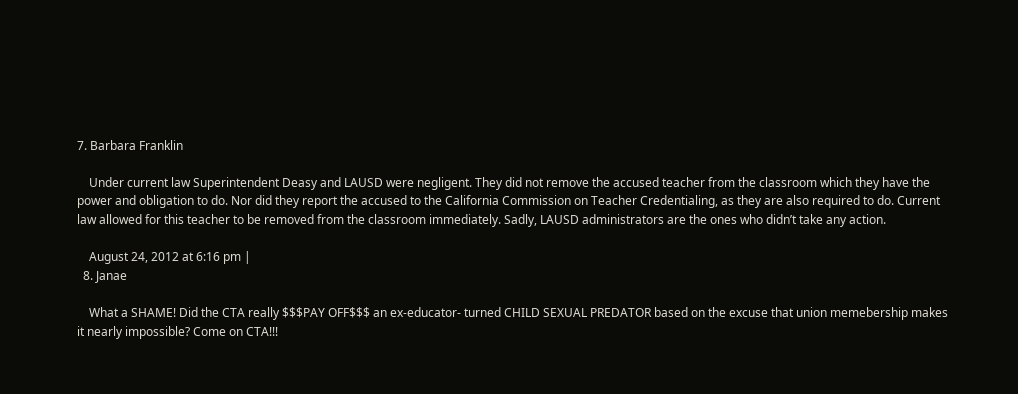7. Barbara Franklin

    Under current law Superintendent Deasy and LAUSD were negligent. They did not remove the accused teacher from the classroom which they have the power and obligation to do. Nor did they report the accused to the California Commission on Teacher Credentialing, as they are also required to do. Current law allowed for this teacher to be removed from the classroom immediately. Sadly, LAUSD administrators are the ones who didn’t take any action.

    August 24, 2012 at 6:16 pm |
  8. Janae

    What a SHAME! Did the CTA really $$$PAY OFF$$$ an ex-educator- turned CHILD SEXUAL PREDATOR based on the excuse that union memebership makes it nearly impossible? Come on CTA!!!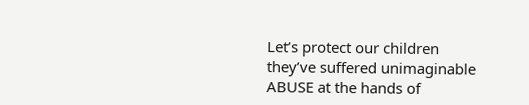Let’s protect our children they’ve suffered unimaginable ABUSE at the hands of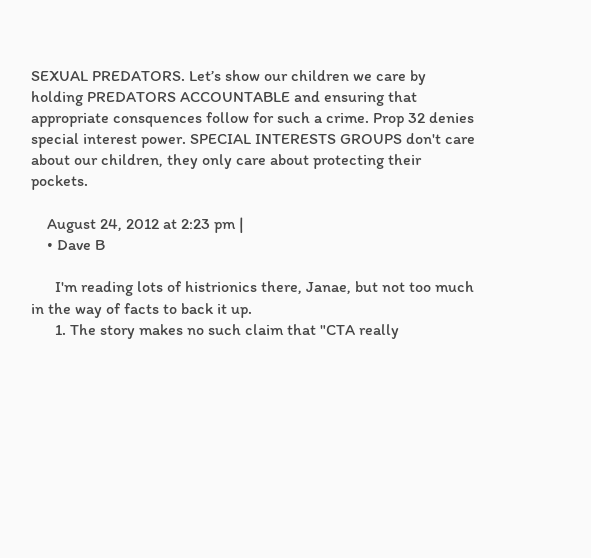SEXUAL PREDATORS. Let’s show our children we care by holding PREDATORS ACCOUNTABLE and ensuring that appropriate consquences follow for such a crime. Prop 32 denies special interest power. SPECIAL INTERESTS GROUPS don't care about our children, they only care about protecting their pockets.

    August 24, 2012 at 2:23 pm |
    • Dave B

      I'm reading lots of histrionics there, Janae, but not too much in the way of facts to back it up.
      1. The story makes no such claim that "CTA really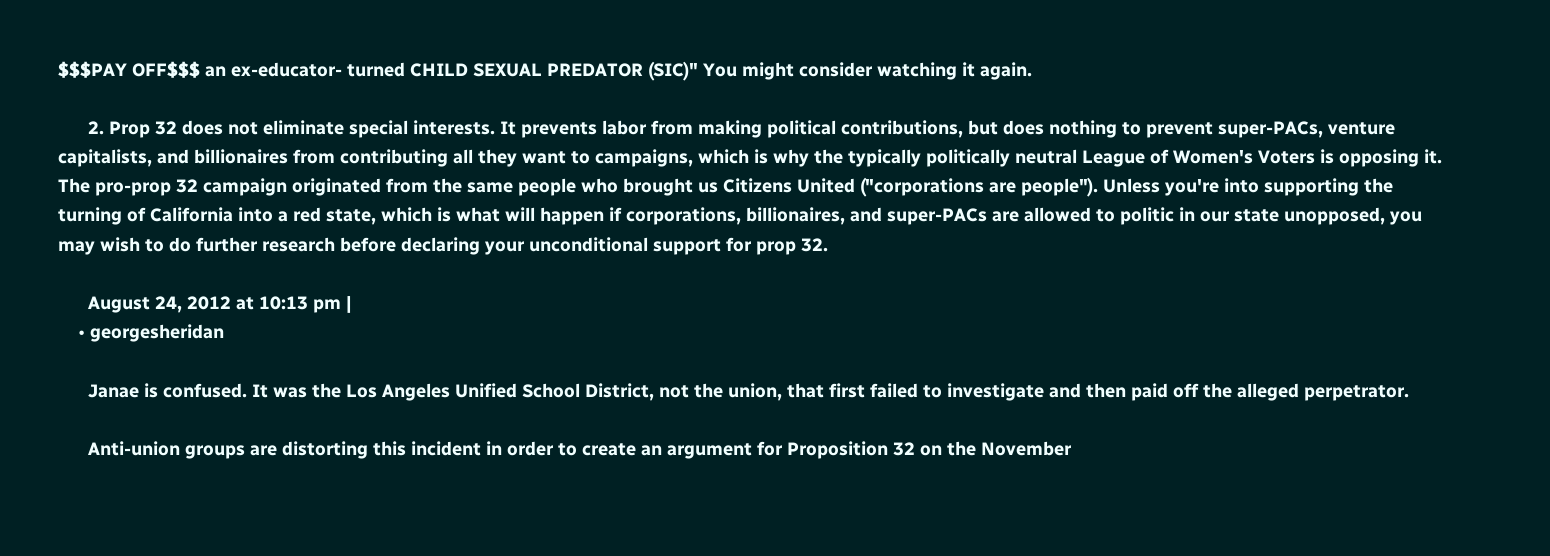$$$PAY OFF$$$ an ex-educator- turned CHILD SEXUAL PREDATOR (SIC)" You might consider watching it again.

      2. Prop 32 does not eliminate special interests. It prevents labor from making political contributions, but does nothing to prevent super-PACs, venture capitalists, and billionaires from contributing all they want to campaigns, which is why the typically politically neutral League of Women's Voters is opposing it. The pro-prop 32 campaign originated from the same people who brought us Citizens United ("corporations are people"). Unless you're into supporting the turning of California into a red state, which is what will happen if corporations, billionaires, and super-PACs are allowed to politic in our state unopposed, you may wish to do further research before declaring your unconditional support for prop 32.

      August 24, 2012 at 10:13 pm |
    • georgesheridan

      Janae is confused. It was the Los Angeles Unified School District, not the union, that first failed to investigate and then paid off the alleged perpetrator.

      Anti-union groups are distorting this incident in order to create an argument for Proposition 32 on the November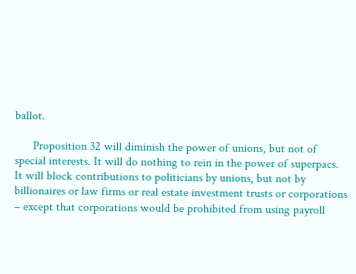ballot.

      Proposition 32 will diminish the power of unions, but not of special interests. It will do nothing to rein in the power of superpacs. It will block contributions to politicians by unions, but not by billionaires or law firms or real estate investment trusts or corporations – except that corporations would be prohibited from using payroll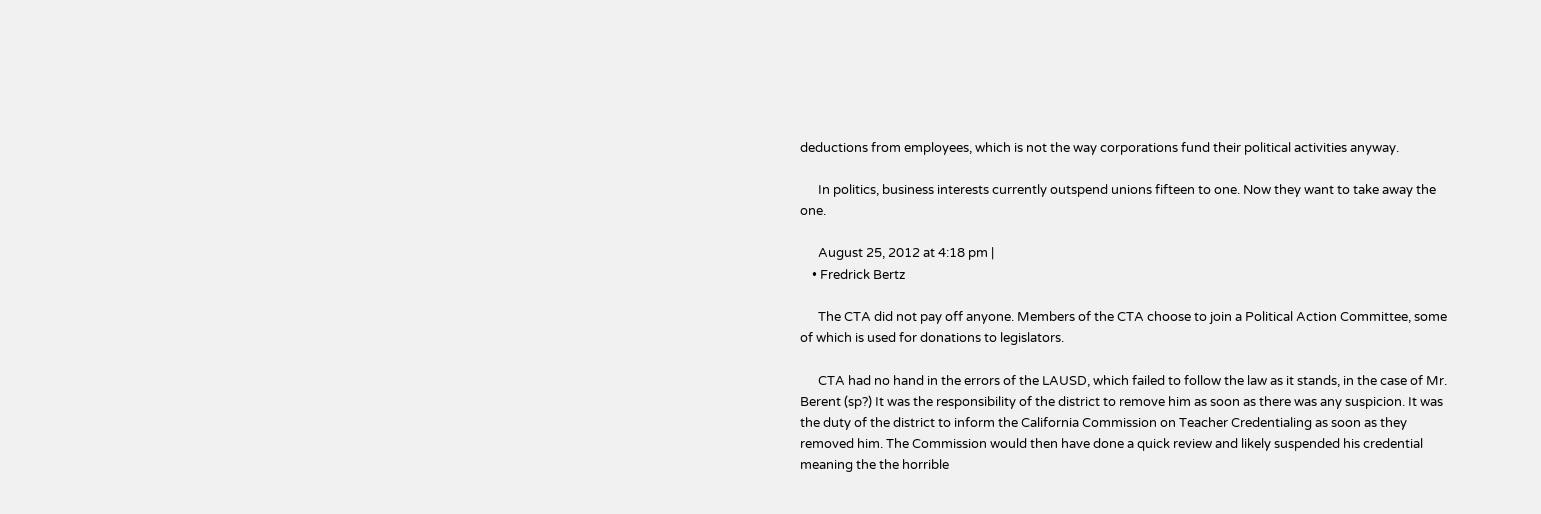deductions from employees, which is not the way corporations fund their political activities anyway.

      In politics, business interests currently outspend unions fifteen to one. Now they want to take away the one.

      August 25, 2012 at 4:18 pm |
    • Fredrick Bertz

      The CTA did not pay off anyone. Members of the CTA choose to join a Political Action Committee, some of which is used for donations to legislators.

      CTA had no hand in the errors of the LAUSD, which failed to follow the law as it stands, in the case of Mr. Berent (sp?) It was the responsibility of the district to remove him as soon as there was any suspicion. It was the duty of the district to inform the California Commission on Teacher Credentialing as soon as they removed him. The Commission would then have done a quick review and likely suspended his credential meaning the the horrible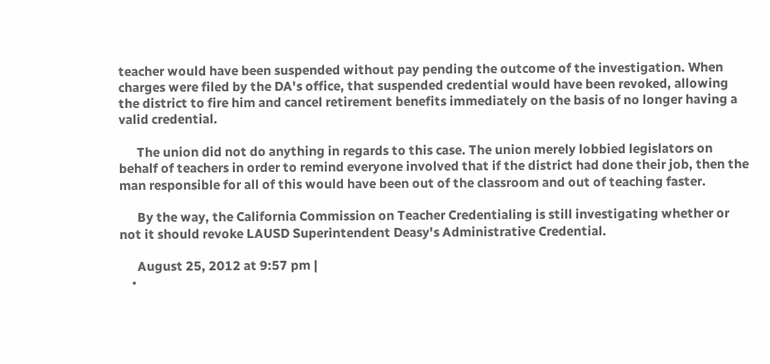teacher would have been suspended without pay pending the outcome of the investigation. When charges were filed by the DA's office, that suspended credential would have been revoked, allowing the district to fire him and cancel retirement benefits immediately on the basis of no longer having a valid credential.

      The union did not do anything in regards to this case. The union merely lobbied legislators on behalf of teachers in order to remind everyone involved that if the district had done their job, then the man responsible for all of this would have been out of the classroom and out of teaching faster.

      By the way, the California Commission on Teacher Credentialing is still investigating whether or not it should revoke LAUSD Superintendent Deasy's Administrative Credential.

      August 25, 2012 at 9:57 pm |
    •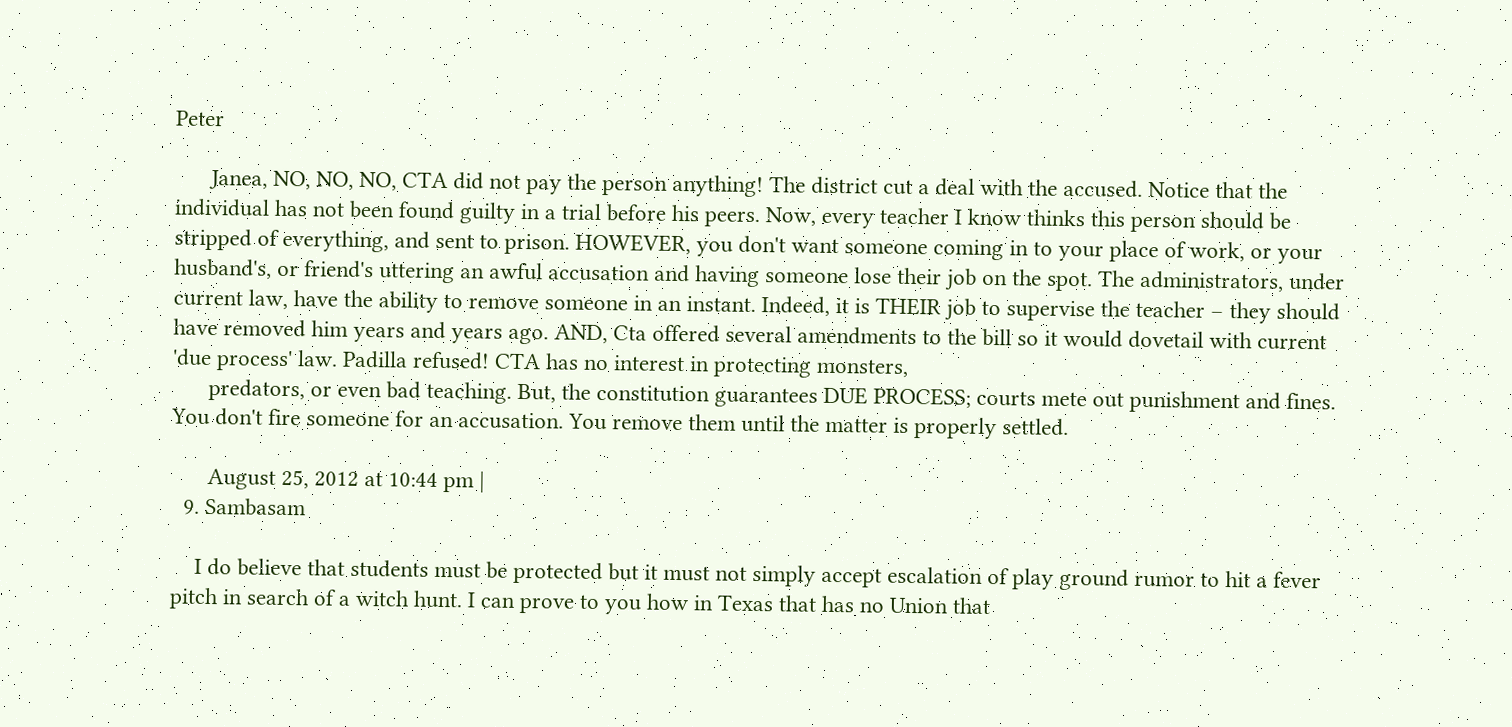Peter

      Janea, NO, NO, NO, CTA did not pay the person anything! The district cut a deal with the accused. Notice that the individual has not been found guilty in a trial before his peers. Now, every teacher I know thinks this person should be stripped of everything, and sent to prison. HOWEVER, you don't want someone coming in to your place of work, or your husband's, or friend's uttering an awful accusation and having someone lose their job on the spot. The administrators, under current law, have the ability to remove someone in an instant. Indeed, it is THEIR job to supervise the teacher – they should have removed him years and years ago. AND, Cta offered several amendments to the bill so it would dovetail with current 'due process' law. Padilla refused! CTA has no interest in protecting monsters,
      predators, or even bad teaching. But, the constitution guarantees DUE PROCESS; courts mete out punishment and fines. You don't fire someone for an accusation. You remove them until the matter is properly settled.

      August 25, 2012 at 10:44 pm |
  9. Sambasam

    I do believe that students must be protected but it must not simply accept escalation of play ground rumor to hit a fever pitch in search of a witch hunt. I can prove to you how in Texas that has no Union that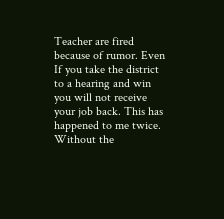Teacher are fired because of rumor. Even If you take the district to a hearing and win you will not receive your job back. This has happened to me twice. Without the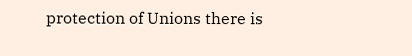protection of Unions there is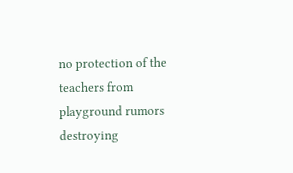no protection of the teachers from playground rumors destroying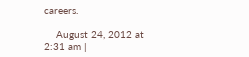careers.

    August 24, 2012 at 2:31 am |